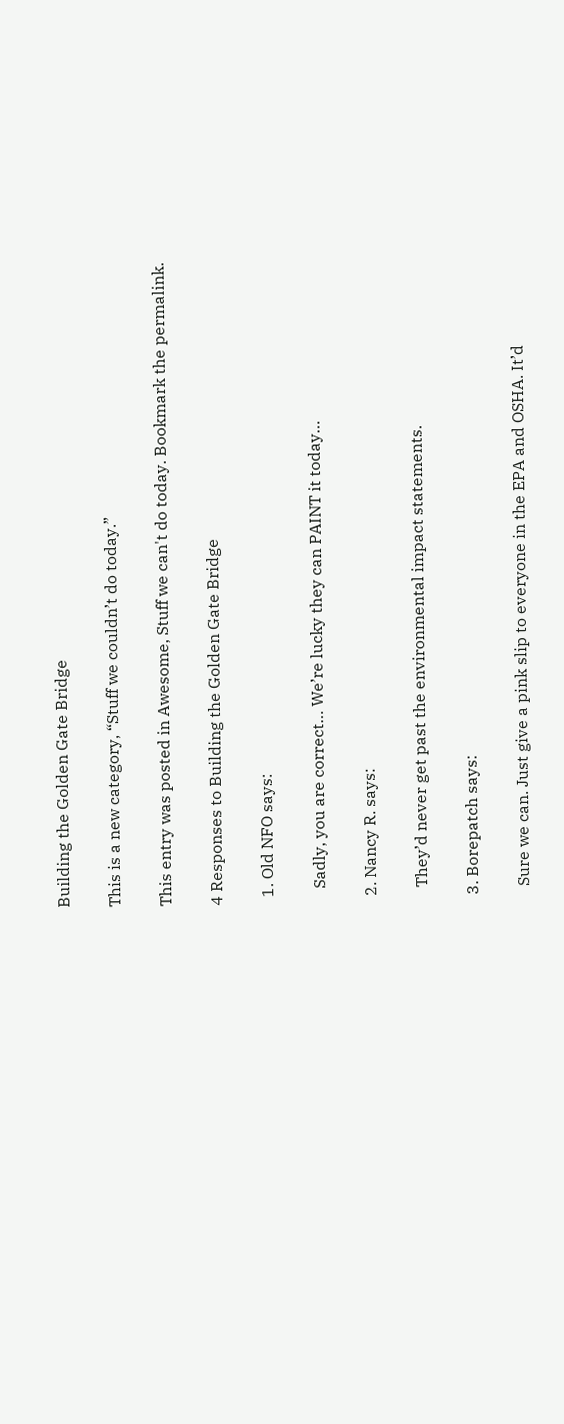Building the Golden Gate Bridge

This is a new category, “Stuff we couldn’t do today.”

This entry was posted in Awesome, Stuff we can't do today. Bookmark the permalink.

4 Responses to Building the Golden Gate Bridge

  1. Old NFO says:

    Sadly, you are correct… We’re lucky they can PAINT it today…

  2. Nancy R. says:

    They’d never get past the environmental impact statements.

  3. Borepatch says:

    Sure we can. Just give a pink slip to everyone in the EPA and OSHA. It’d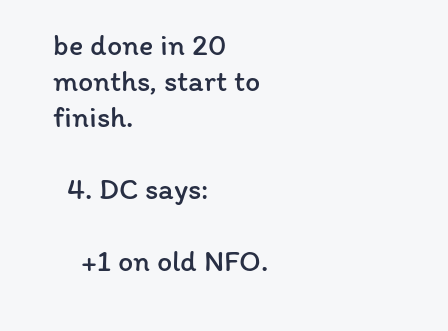be done in 20 months, start to finish.

  4. DC says:

    +1 on old NFO.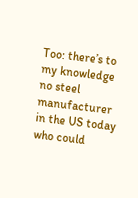Too: there’s to my knowledge no steel manufacturer in the US today who could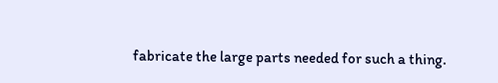fabricate the large parts needed for such a thing.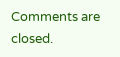Comments are closed.